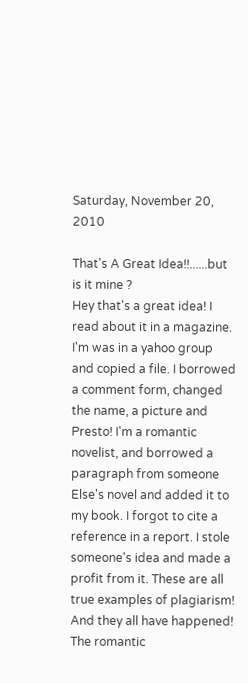Saturday, November 20, 2010

That's A Great Idea!!......but is it mine ?
Hey that's a great idea! I read about it in a magazine. I'm was in a yahoo group and copied a file. I borrowed a comment form, changed the name, a picture and Presto! I'm a romantic novelist, and borrowed a paragraph from someone Else's novel and added it to my book. I forgot to cite a reference in a report. I stole someone's idea and made a profit from it. These are all true examples of plagiarism! And they all have happened! The romantic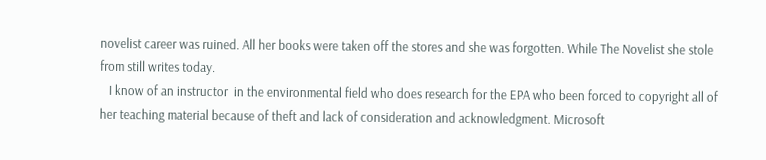novelist career was ruined. All her books were taken off the stores and she was forgotten. While The Novelist she stole from still writes today.
   I know of an instructor  in the environmental field who does research for the EPA who been forced to copyright all of her teaching material because of theft and lack of consideration and acknowledgment. Microsoft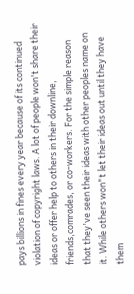pays billions in fines every year because of its continued violation of copyright laws. A lot of people won't share their ideas or offer help to others in their downline, friends,comrades, or co-workers. For the simple reason that they've seen their ideas with other peoples name on it. While others won"t let their ideas out until they have them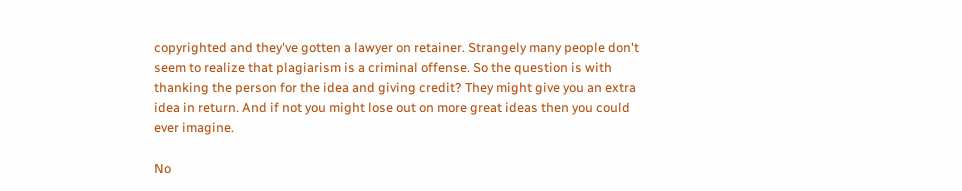copyrighted and they've gotten a lawyer on retainer. Strangely many people don't seem to realize that plagiarism is a criminal offense. So the question is with thanking the person for the idea and giving credit? They might give you an extra idea in return. And if not you might lose out on more great ideas then you could ever imagine.

No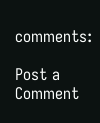comments:

Post a Comment